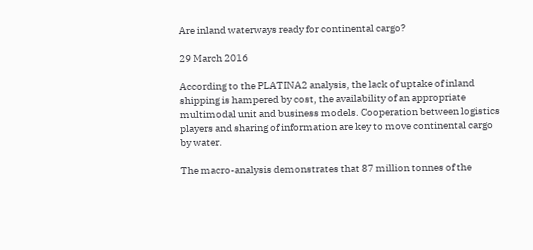Are inland waterways ready for continental cargo?

29 March 2016

According to the PLATINA2 analysis, the lack of uptake of inland shipping is hampered by cost, the availability of an appropriate multimodal unit and business models. Cooperation between logistics players and sharing of information are key to move continental cargo by water.

The macro-analysis demonstrates that 87 million tonnes of the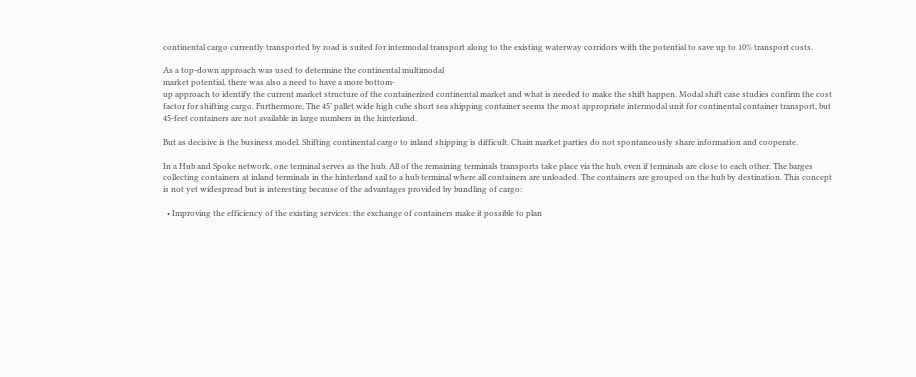continental cargo currently transported by road is suited for intermodal transport along to the existing waterway corridors with the potential to save up to 10% transport costs.

As a top-down approach was used to determine the continental multimodal
market potential, there was also a need to have a more bottom-
up approach to identify the current market structure of the containerized continental market and what is needed to make the shift happen. Modal shift case studies confirm the cost factor for shifting cargo. Furthermore, The 45’ pallet wide high cube short sea shipping container seems the most appropriate intermodal unit for continental container transport, but 45-feet containers are not available in large numbers in the hinterland.

But as decisive is the business model. Shifting continental cargo to inland shipping is difficult. Chain market parties do not spontaneously share information and cooperate.

In a Hub and Spoke network, one terminal serves as the hub. All of the remaining terminals transports take place via the hub, even if terminals are close to each other. The barges collecting containers at inland terminals in the hinterland sail to a hub terminal where all containers are unloaded. The containers are grouped on the hub by destination. This concept is not yet widespread but is interesting because of the advantages provided by bundling of cargo:

  • Improving the efficiency of the existing services: the exchange of containers make it possible to plan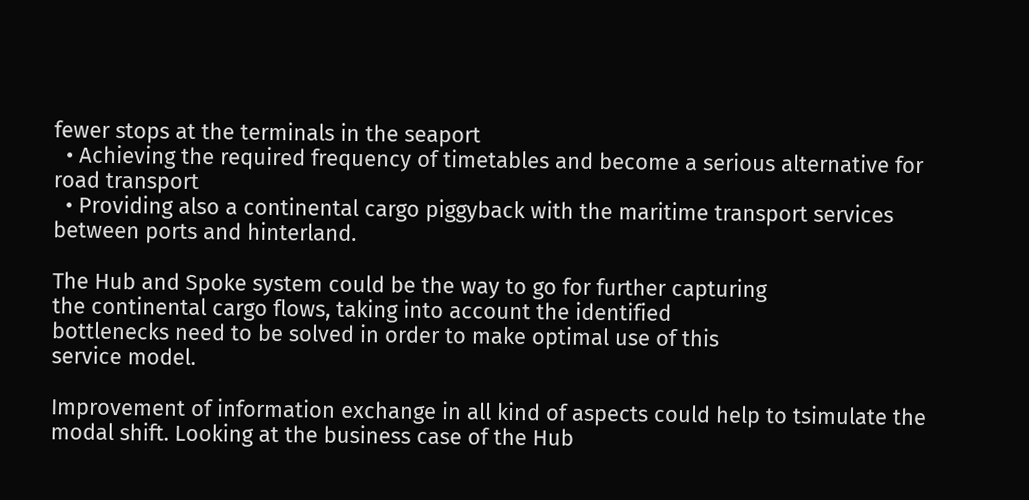fewer stops at the terminals in the seaport
  • Achieving the required frequency of timetables and become a serious alternative for road transport
  • Providing also a continental cargo piggyback with the maritime transport services between ports and hinterland.

The Hub and Spoke system could be the way to go for further capturing
the continental cargo flows, taking into account the identified
bottlenecks need to be solved in order to make optimal use of this
service model.

Improvement of information exchange in all kind of aspects could help to tsimulate the modal shift. Looking at the business case of the Hub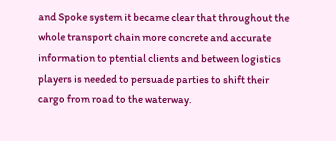and Spoke system it became clear that throughout the whole transport chain more concrete and accurate information to ptential clients and between logistics players is needed to persuade parties to shift their cargo from road to the waterway.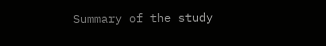Summary of the study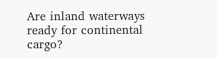Are inland waterways ready for continental cargo?